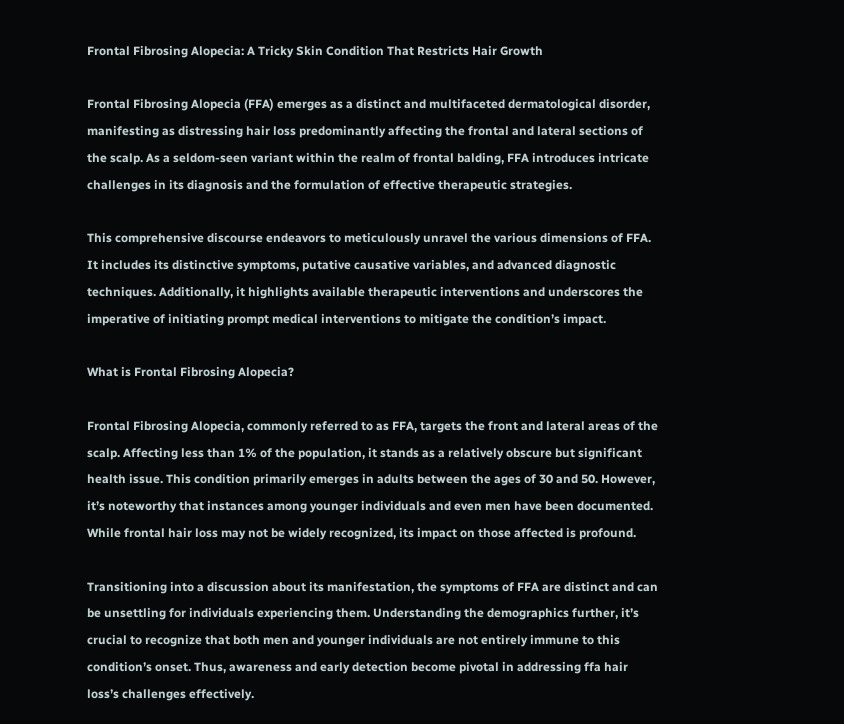Frontal Fibrosing Alopecia: A Tricky Skin Condition That Restricts Hair Growth

Frontal Fibrosing Alopecia (FFA) emerges as a distinct and multifaceted dermatological disorder, manifesting as distressing hair loss predominantly affecting the frontal and lateral sections of the scalp. As a seldom-seen variant within the realm of frontal balding, FFA introduces intricate challenges in its diagnosis and the formulation of effective therapeutic strategies.

This comprehensive discourse endeavors to meticulously unravel the various dimensions of FFA. It includes its distinctive symptoms, putative causative variables, and advanced diagnostic techniques. Additionally, it highlights available therapeutic interventions and underscores the imperative of initiating prompt medical interventions to mitigate the condition’s impact.

What is Frontal Fibrosing Alopecia?

Frontal Fibrosing Alopecia, commonly referred to as FFA, targets the front and lateral areas of the scalp. Affecting less than 1% of the population, it stands as a relatively obscure but significant health issue. This condition primarily emerges in adults between the ages of 30 and 50. However, it’s noteworthy that instances among younger individuals and even men have been documented. While frontal hair loss may not be widely recognized, its impact on those affected is profound.

Transitioning into a discussion about its manifestation, the symptoms of FFA are distinct and can be unsettling for individuals experiencing them. Understanding the demographics further, it’s crucial to recognize that both men and younger individuals are not entirely immune to this condition’s onset. Thus, awareness and early detection become pivotal in addressing ffa hair loss’s challenges effectively.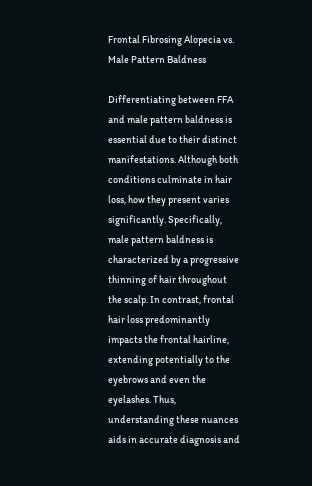Frontal Fibrosing Alopecia vs. Male Pattern Baldness

Differentiating between FFA and male pattern baldness is essential due to their distinct manifestations. Although both conditions culminate in hair loss, how they present varies significantly. Specifically, male pattern baldness is characterized by a progressive thinning of hair throughout the scalp. In contrast, frontal hair loss predominantly impacts the frontal hairline, extending potentially to the eyebrows and even the eyelashes. Thus, understanding these nuances aids in accurate diagnosis and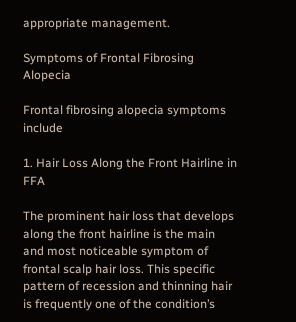appropriate management.

Symptoms of Frontal Fibrosing Alopecia

Frontal fibrosing alopecia symptoms include

1. Hair Loss Along the Front Hairline in FFA

The prominent hair loss that develops along the front hairline is the main and most noticeable symptom of frontal scalp hair loss. This specific pattern of recession and thinning hair is frequently one of the condition’s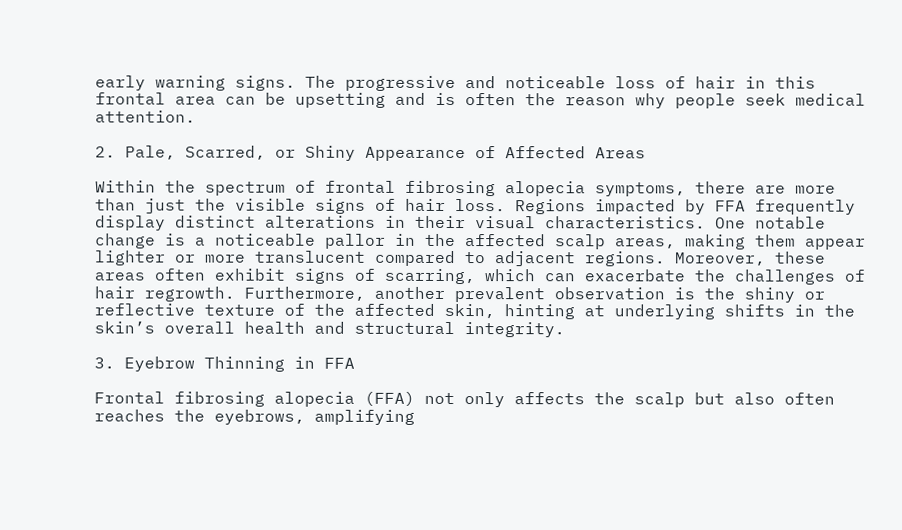early warning signs. The progressive and noticeable loss of hair in this frontal area can be upsetting and is often the reason why people seek medical attention.

2. Pale, Scarred, or Shiny Appearance of Affected Areas

Within the spectrum of frontal fibrosing alopecia symptoms, there are more than just the visible signs of hair loss. Regions impacted by FFA frequently display distinct alterations in their visual characteristics. One notable change is a noticeable pallor in the affected scalp areas, making them appear lighter or more translucent compared to adjacent regions. Moreover, these areas often exhibit signs of scarring, which can exacerbate the challenges of hair regrowth. Furthermore, another prevalent observation is the shiny or reflective texture of the affected skin, hinting at underlying shifts in the skin’s overall health and structural integrity.

3. Eyebrow Thinning in FFA

Frontal fibrosing alopecia (FFA) not only affects the scalp but also often reaches the eyebrows, amplifying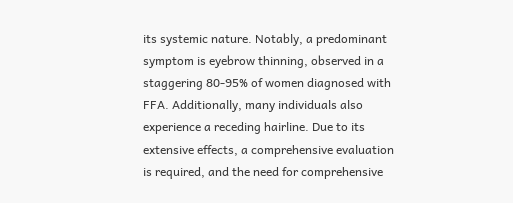its systemic nature. Notably, a predominant symptom is eyebrow thinning, observed in a staggering 80-95% of women diagnosed with FFA. Additionally, many individuals also experience a receding hairline. Due to its extensive effects, a comprehensive evaluation is required, and the need for comprehensive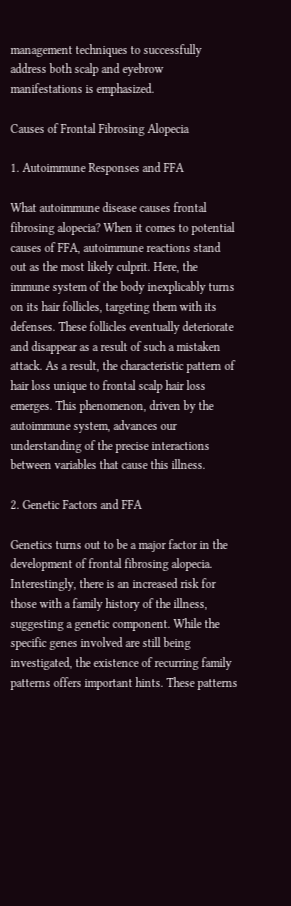management techniques to successfully address both scalp and eyebrow manifestations is emphasized.

Causes of Frontal Fibrosing Alopecia

1. Autoimmune Responses and FFA

What autoimmune disease causes frontal fibrosing alopecia? When it comes to potential causes of FFA, autoimmune reactions stand out as the most likely culprit. Here, the immune system of the body inexplicably turns on its hair follicles, targeting them with its defenses. These follicles eventually deteriorate and disappear as a result of such a mistaken attack. As a result, the characteristic pattern of hair loss unique to frontal scalp hair loss emerges. This phenomenon, driven by the autoimmune system, advances our understanding of the precise interactions between variables that cause this illness.

2. Genetic Factors and FFA

Genetics turns out to be a major factor in the development of frontal fibrosing alopecia. Interestingly, there is an increased risk for those with a family history of the illness, suggesting a genetic component. While the specific genes involved are still being investigated, the existence of recurring family patterns offers important hints. These patterns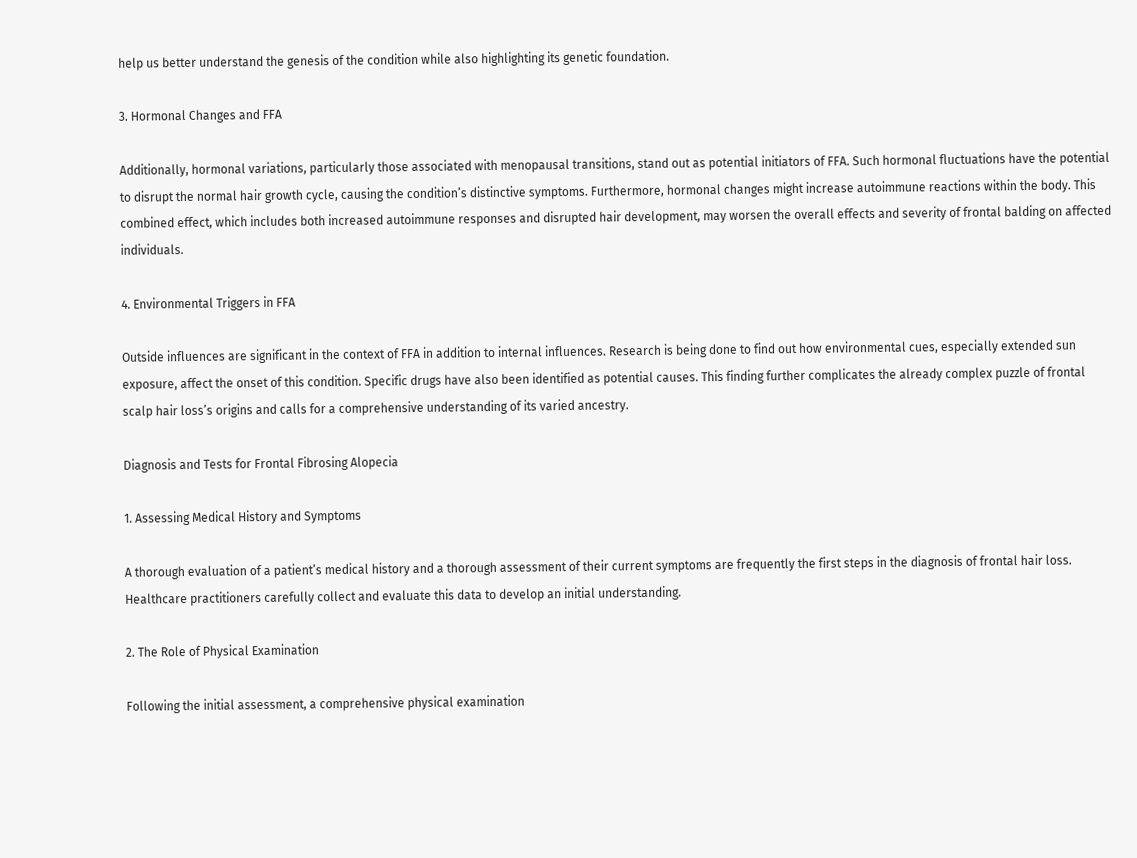help us better understand the genesis of the condition while also highlighting its genetic foundation.

3. Hormonal Changes and FFA

Additionally, hormonal variations, particularly those associated with menopausal transitions, stand out as potential initiators of FFA. Such hormonal fluctuations have the potential to disrupt the normal hair growth cycle, causing the condition’s distinctive symptoms. Furthermore, hormonal changes might increase autoimmune reactions within the body. This combined effect, which includes both increased autoimmune responses and disrupted hair development, may worsen the overall effects and severity of frontal balding on affected individuals.

4. Environmental Triggers in FFA

Outside influences are significant in the context of FFA in addition to internal influences. Research is being done to find out how environmental cues, especially extended sun exposure, affect the onset of this condition. Specific drugs have also been identified as potential causes. This finding further complicates the already complex puzzle of frontal scalp hair loss’s origins and calls for a comprehensive understanding of its varied ancestry.

Diagnosis and Tests for Frontal Fibrosing Alopecia

1. Assessing Medical History and Symptoms

A thorough evaluation of a patient’s medical history and a thorough assessment of their current symptoms are frequently the first steps in the diagnosis of frontal hair loss. Healthcare practitioners carefully collect and evaluate this data to develop an initial understanding.

2. The Role of Physical Examination

Following the initial assessment, a comprehensive physical examination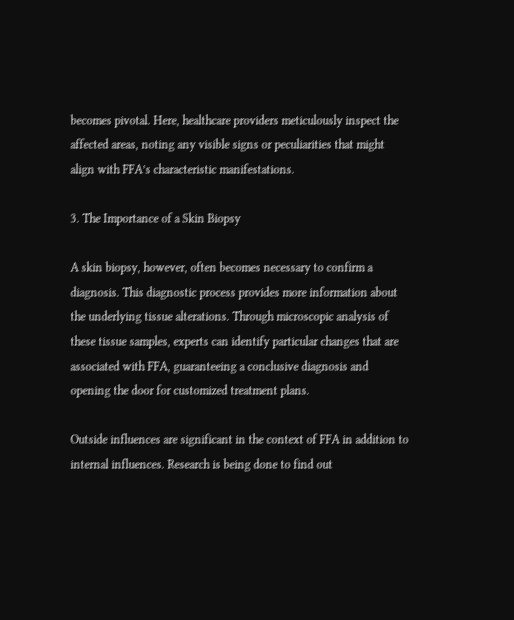becomes pivotal. Here, healthcare providers meticulously inspect the affected areas, noting any visible signs or peculiarities that might align with FFA’s characteristic manifestations.

3. The Importance of a Skin Biopsy

A skin biopsy, however, often becomes necessary to confirm a diagnosis. This diagnostic process provides more information about the underlying tissue alterations. Through microscopic analysis of these tissue samples, experts can identify particular changes that are associated with FFA, guaranteeing a conclusive diagnosis and opening the door for customized treatment plans.

Outside influences are significant in the context of FFA in addition to internal influences. Research is being done to find out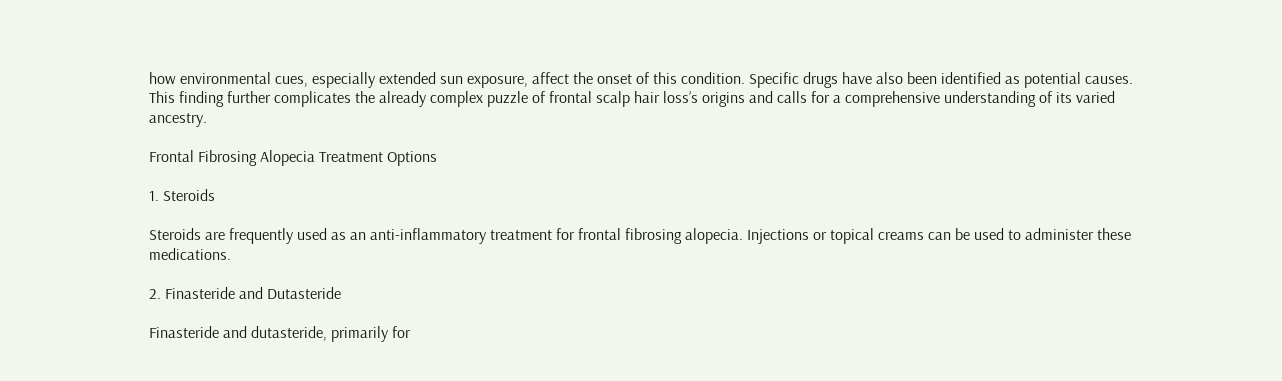how environmental cues, especially extended sun exposure, affect the onset of this condition. Specific drugs have also been identified as potential causes. This finding further complicates the already complex puzzle of frontal scalp hair loss’s origins and calls for a comprehensive understanding of its varied ancestry.

Frontal Fibrosing Alopecia Treatment Options

1. Steroids

Steroids are frequently used as an anti-inflammatory treatment for frontal fibrosing alopecia. Injections or topical creams can be used to administer these medications.

2. Finasteride and Dutasteride

Finasteride and dutasteride, primarily for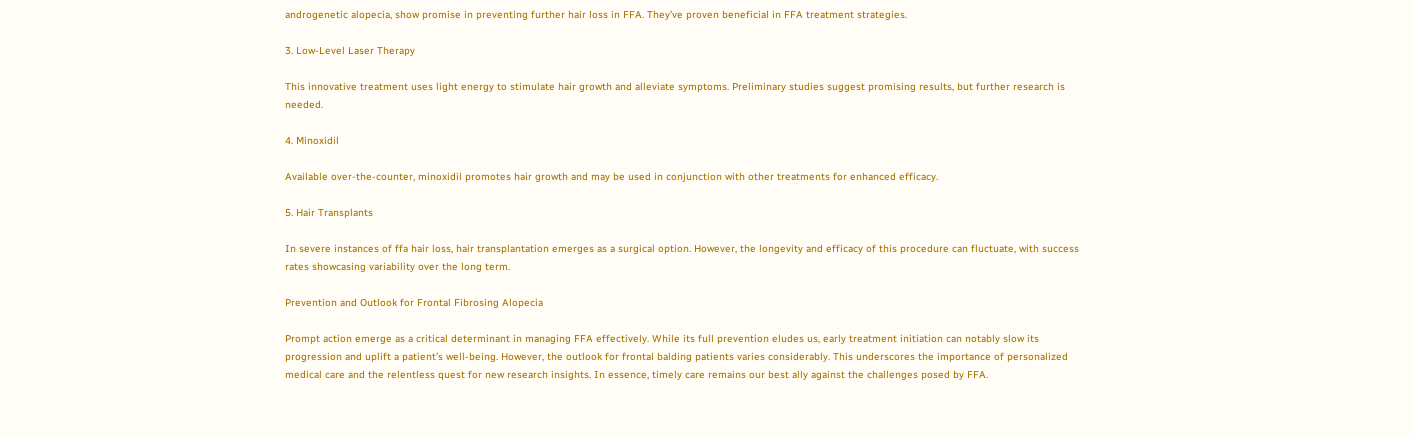androgenetic alopecia, show promise in preventing further hair loss in FFA. They’ve proven beneficial in FFA treatment strategies.

3. Low-Level Laser Therapy

This innovative treatment uses light energy to stimulate hair growth and alleviate symptoms. Preliminary studies suggest promising results, but further research is needed.

4. Minoxidil

Available over-the-counter, minoxidil promotes hair growth and may be used in conjunction with other treatments for enhanced efficacy.

5. Hair Transplants

In severe instances of ffa hair loss, hair transplantation emerges as a surgical option. However, the longevity and efficacy of this procedure can fluctuate, with success rates showcasing variability over the long term.

Prevention and Outlook for Frontal Fibrosing Alopecia

Prompt action emerge as a critical determinant in managing FFA effectively. While its full prevention eludes us, early treatment initiation can notably slow its progression and uplift a patient’s well-being. However, the outlook for frontal balding patients varies considerably. This underscores the importance of personalized medical care and the relentless quest for new research insights. In essence, timely care remains our best ally against the challenges posed by FFA.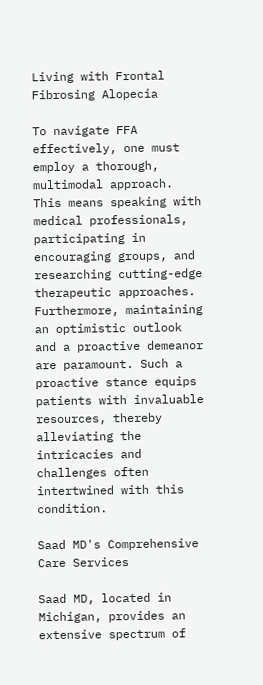Living with Frontal Fibrosing Alopecia

To navigate FFA effectively, one must employ a thorough, multimodal approach. This means speaking with medical professionals, participating in encouraging groups, and researching cutting-edge therapeutic approaches. Furthermore, maintaining an optimistic outlook and a proactive demeanor are paramount. Such a proactive stance equips patients with invaluable resources, thereby alleviating the intricacies and challenges often intertwined with this condition.

Saad MD's Comprehensive Care Services

Saad MD, located in Michigan, provides an extensive spectrum of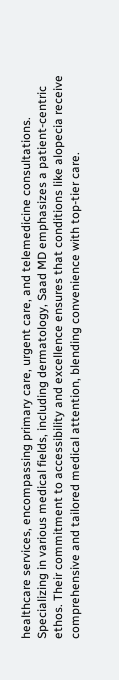healthcare services, encompassing primary care, urgent care, and telemedicine consultations. Specializing in various medical fields, including dermatology, Saad MD emphasizes a patient-centric ethos. Their commitment to accessibility and excellence ensures that conditions like alopecia receive comprehensive and tailored medical attention, blending convenience with top-tier care.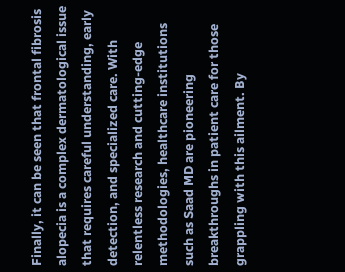Finally, it can be seen that frontal fibrosis alopecia is a complex dermatological issue that requires careful understanding, early detection, and specialized care. With relentless research and cutting-edge methodologies, healthcare institutions such as Saad MD are pioneering breakthroughs in patient care for those grappling with this ailment. By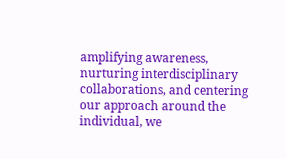amplifying awareness, nurturing interdisciplinary collaborations, and centering our approach around the individual, we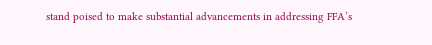stand poised to make substantial advancements in addressing FFA’s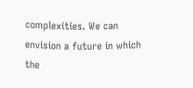complexities. We can envision a future in which the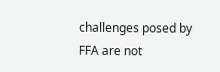challenges posed by FFA are not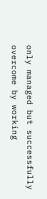only managed but successfully overcome by working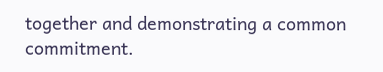together and demonstrating a common commitment.